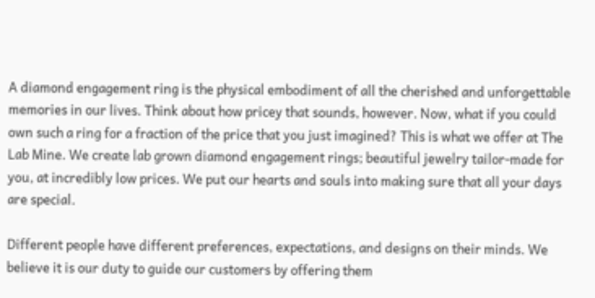A diamond engagement ring is the physical embodiment of all the cherished and unforgettable memories in our lives. Think about how pricey that sounds, however. Now, what if you could own such a ring for a fraction of the price that you just imagined? This is what we offer at The Lab Mine. We create lab grown diamond engagement rings; beautiful jewelry tailor-made for you, at incredibly low prices. We put our hearts and souls into making sure that all your days are special.

Different people have different preferences, expectations, and designs on their minds. We believe it is our duty to guide our customers by offering them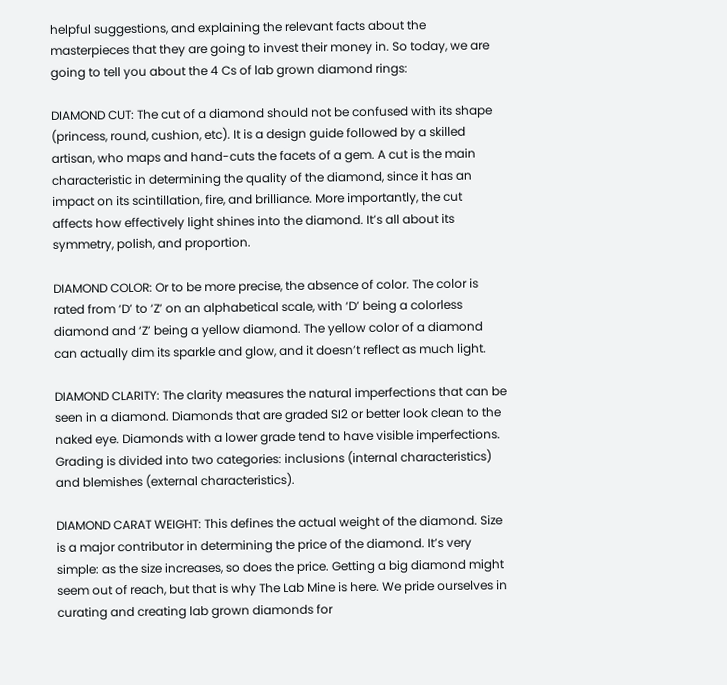helpful suggestions, and explaining the relevant facts about the masterpieces that they are going to invest their money in. So today, we are going to tell you about the 4 Cs of lab grown diamond rings:

DIAMOND CUT: The cut of a diamond should not be confused with its shape (princess, round, cushion, etc). It is a design guide followed by a skilled artisan, who maps and hand-cuts the facets of a gem. A cut is the main characteristic in determining the quality of the diamond, since it has an impact on its scintillation, fire, and brilliance. More importantly, the cut affects how effectively light shines into the diamond. It’s all about its symmetry, polish, and proportion.

DIAMOND COLOR: Or to be more precise, the absence of color. The color is rated from ‘D’ to ‘Z’ on an alphabetical scale, with ‘D’ being a colorless diamond and ‘Z’ being a yellow diamond. The yellow color of a diamond can actually dim its sparkle and glow, and it doesn’t reflect as much light.

DIAMOND CLARITY: The clarity measures the natural imperfections that can be seen in a diamond. Diamonds that are graded SI2 or better look clean to the naked eye. Diamonds with a lower grade tend to have visible imperfections. Grading is divided into two categories: inclusions (internal characteristics) and blemishes (external characteristics).

DIAMOND CARAT WEIGHT: This defines the actual weight of the diamond. Size is a major contributor in determining the price of the diamond. It’s very simple: as the size increases, so does the price. Getting a big diamond might seem out of reach, but that is why The Lab Mine is here. We pride ourselves in curating and creating lab grown diamonds for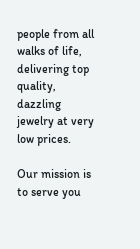people from all walks of life, delivering top quality, dazzling jewelry at very low prices.

Our mission is to serve you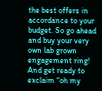the best offers in accordance to your budget. So go ahead and buy your very own lab grown engagement ring! And get ready to exclaim “oh my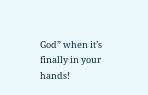God” when it’s finally in your hands!